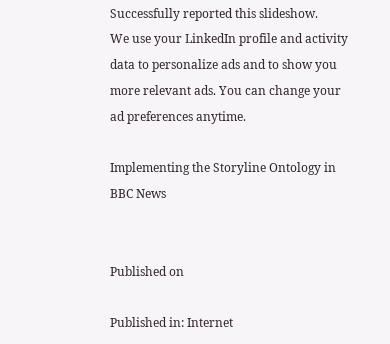Successfully reported this slideshow.
We use your LinkedIn profile and activity data to personalize ads and to show you more relevant ads. You can change your ad preferences anytime.

Implementing the Storyline Ontology in BBC News


Published on

Published in: Internet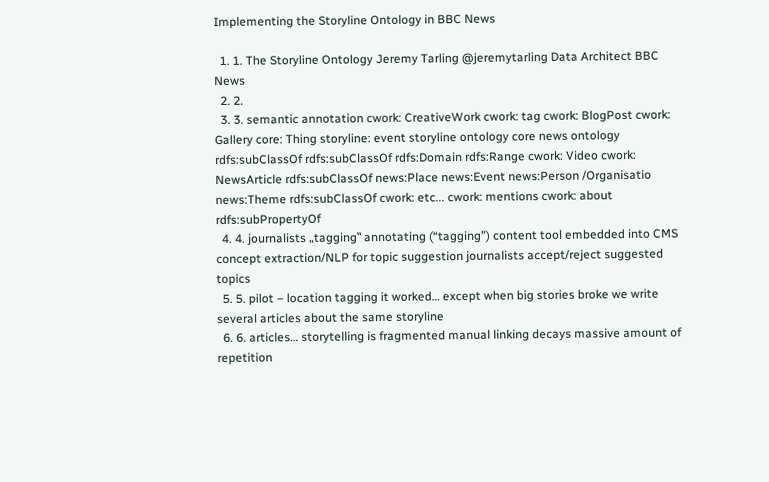Implementing the Storyline Ontology in BBC News

  1. 1. The Storyline Ontology Jeremy Tarling @jeremytarling Data Architect BBC News
  2. 2.
  3. 3. semantic annotation cwork: CreativeWork cwork: tag cwork: BlogPost cwork: Gallery core: Thing storyline: event storyline ontology core news ontology rdfs:subClassOf rdfs:subClassOf rdfs:Domain rdfs:Range cwork: Video cwork: NewsArticle rdfs:subClassOf news:Place news:Event news:Person /Organisatio news:Theme rdfs:subClassOf cwork: etc... cwork: mentions cwork: about rdfs:subPropertyOf
  4. 4. journalists „tagging‟ annotating (“tagging”) content tool embedded into CMS concept extraction/NLP for topic suggestion journalists accept/reject suggested topics
  5. 5. pilot – location tagging it worked… except when big stories broke we write several articles about the same storyline
  6. 6. articles… storytelling is fragmented manual linking decays massive amount of repetition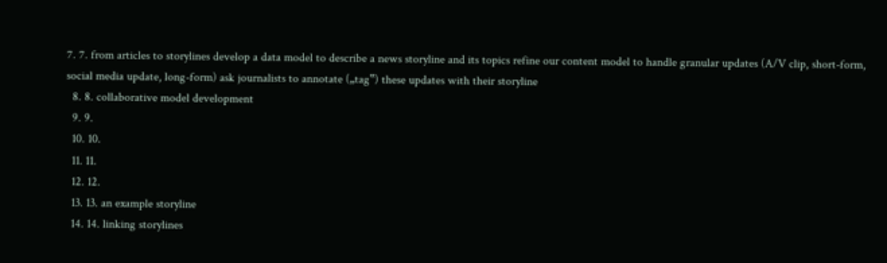7. 7. from articles to storylines develop a data model to describe a news storyline and its topics refine our content model to handle granular updates (A/V clip, short-form, social media update, long-form) ask journalists to annotate („tag‟) these updates with their storyline
  8. 8. collaborative model development
  9. 9.
  10. 10.
  11. 11.
  12. 12.
  13. 13. an example storyline
  14. 14. linking storylines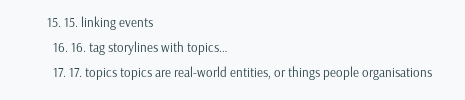15. 15. linking events
  16. 16. tag storylines with topics…
  17. 17. topics topics are real-world entities, or things people organisations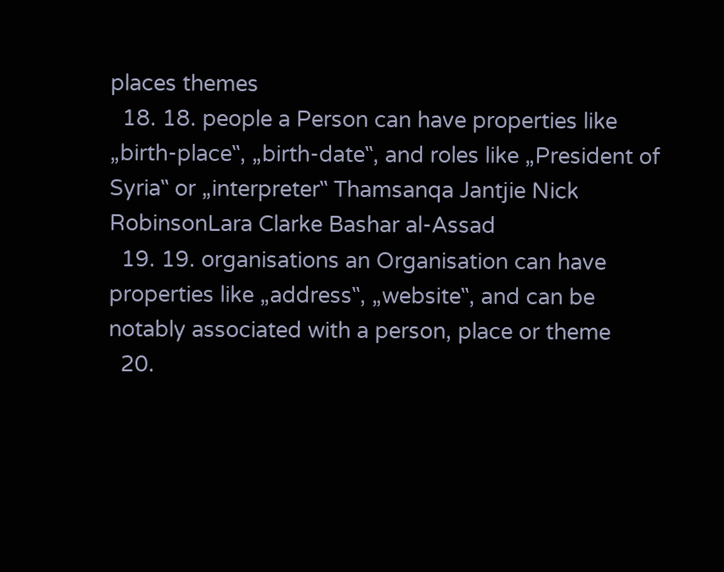places themes
  18. 18. people a Person can have properties like „birth-place‟, „birth-date‟, and roles like „President of Syria‟ or „interpreter‟ Thamsanqa Jantjie Nick RobinsonLara Clarke Bashar al-Assad
  19. 19. organisations an Organisation can have properties like „address‟, „website‟, and can be notably associated with a person, place or theme
  20.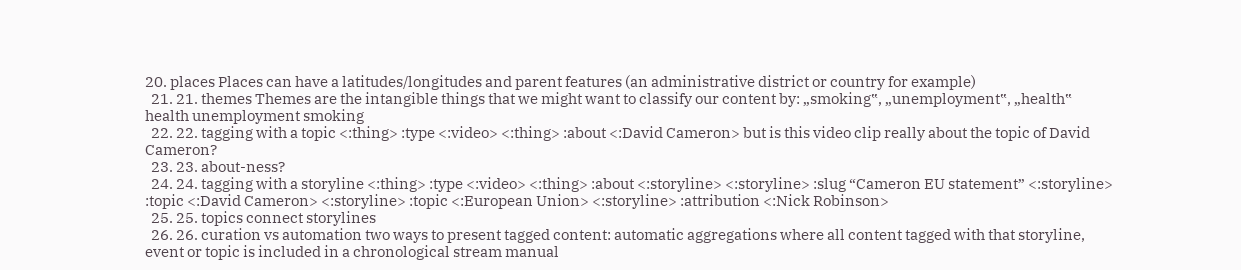20. places Places can have a latitudes/longitudes and parent features (an administrative district or country for example)
  21. 21. themes Themes are the intangible things that we might want to classify our content by: „smoking‟, „unemployment‟, „health‟ health unemployment smoking
  22. 22. tagging with a topic <:thing> :type <:video> <:thing> :about <:David Cameron> but is this video clip really about the topic of David Cameron?
  23. 23. about-ness?
  24. 24. tagging with a storyline <:thing> :type <:video> <:thing> :about <:storyline> <:storyline> :slug “Cameron EU statement” <:storyline> :topic <:David Cameron> <:storyline> :topic <:European Union> <:storyline> :attribution <:Nick Robinson>
  25. 25. topics connect storylines
  26. 26. curation vs automation two ways to present tagged content: automatic aggregations where all content tagged with that storyline, event or topic is included in a chronological stream manual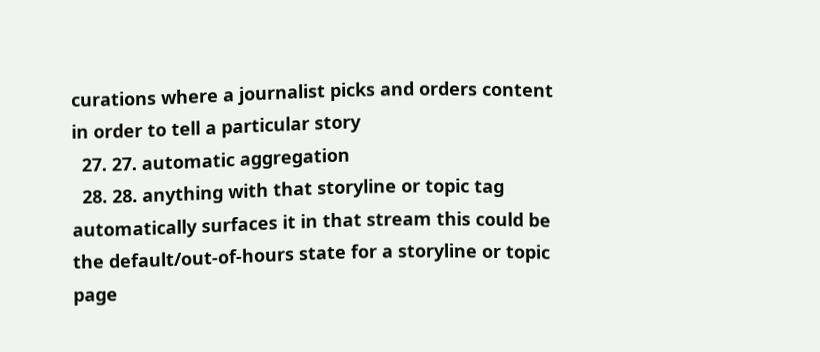curations where a journalist picks and orders content in order to tell a particular story
  27. 27. automatic aggregation
  28. 28. anything with that storyline or topic tag automatically surfaces it in that stream this could be the default/out-of-hours state for a storyline or topic page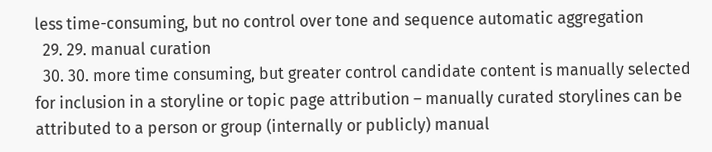less time-consuming, but no control over tone and sequence automatic aggregation
  29. 29. manual curation
  30. 30. more time consuming, but greater control candidate content is manually selected for inclusion in a storyline or topic page attribution – manually curated storylines can be attributed to a person or group (internally or publicly) manual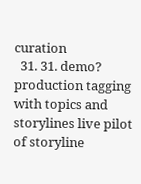curation
  31. 31. demo? production tagging with topics and storylines live pilot of storyline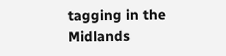tagging in the Midlands